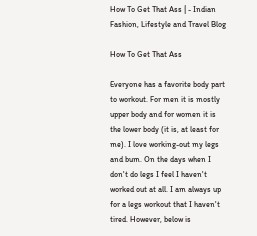How To Get That Ass | - Indian Fashion, Lifestyle and Travel Blog

How To Get That Ass

Everyone has a favorite body part to workout. For men it is mostly upper body and for women it is the lower body (it is, at least for me). I love working-out my legs and bum. On the days when I don't do legs I feel I haven't worked out at all. I am always up for a legs workout that I haven't tired. However, below is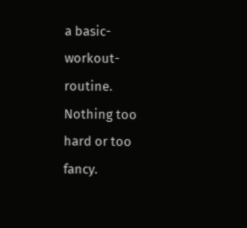a basic-workout-routine. Nothing too hard or too fancy.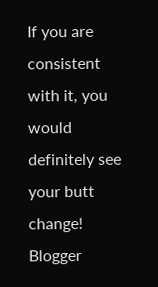If you are consistent with it, you would definitely see your butt change!
Blogger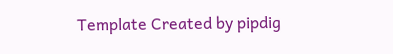Template Created by pipdig